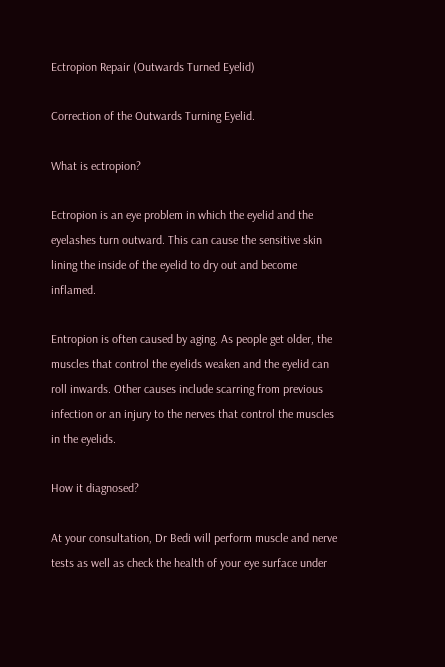Ectropion Repair (Outwards Turned Eyelid)

Correction of the Outwards Turning Eyelid.

What is ectropion?

Ectropion is an eye problem in which the eyelid and the eyelashes turn outward. This can cause the sensitive skin lining the inside of the eyelid to dry out and become inflamed.

Entropion is often caused by aging. As people get older, the muscles that control the eyelids weaken and the eyelid can roll inwards. Other causes include scarring from previous infection or an injury to the nerves that control the muscles in the eyelids.

How it diagnosed?

At your consultation, Dr Bedi will perform muscle and nerve tests as well as check the health of your eye surface under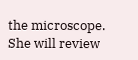the microscope. She will review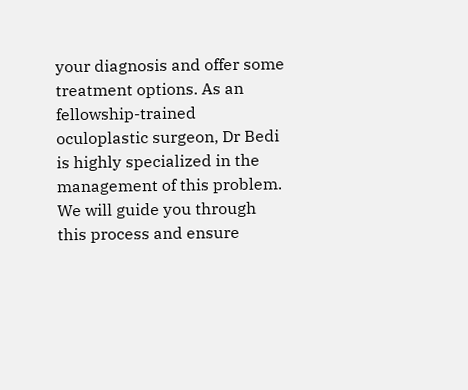your diagnosis and offer some treatment options. As an fellowship-trained oculoplastic surgeon, Dr Bedi is highly specialized in the management of this problem. We will guide you through this process and ensure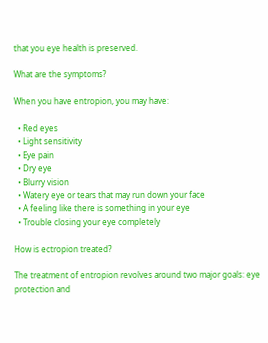that you eye health is preserved.

What are the symptoms?

When you have entropion, you may have:

  • Red eyes
  • Light sensitivity
  • Eye pain
  • Dry eye
  • Blurry vision
  • Watery eye or tears that may run down your face
  • A feeling like there is something in your eye
  • Trouble closing your eye completely

How is ectropion treated?

The treatment of entropion revolves around two major goals: eye protection and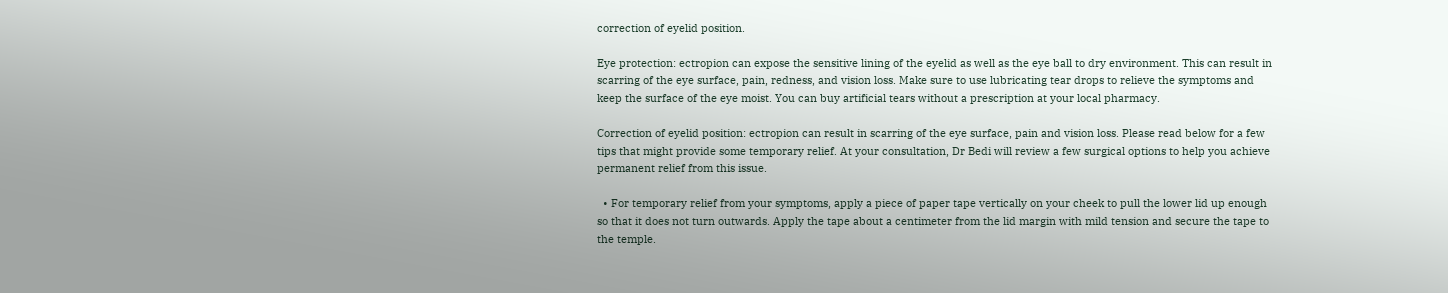correction of eyelid position.

Eye protection: ectropion can expose the sensitive lining of the eyelid as well as the eye ball to dry environment. This can result in scarring of the eye surface, pain, redness, and vision loss. Make sure to use lubricating tear drops to relieve the symptoms and keep the surface of the eye moist. You can buy artificial tears without a prescription at your local pharmacy.

Correction of eyelid position: ectropion can result in scarring of the eye surface, pain and vision loss. Please read below for a few tips that might provide some temporary relief. At your consultation, Dr Bedi will review a few surgical options to help you achieve permanent relief from this issue.

  • For temporary relief from your symptoms, apply a piece of paper tape vertically on your cheek to pull the lower lid up enough so that it does not turn outwards. Apply the tape about a centimeter from the lid margin with mild tension and secure the tape to the temple.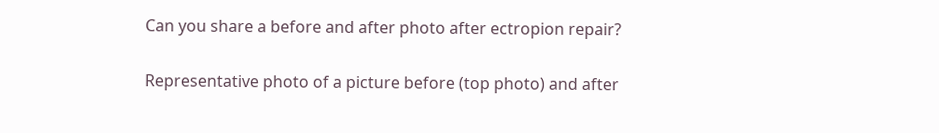Can you share a before and after photo after ectropion repair?

Representative photo of a picture before (top photo) and after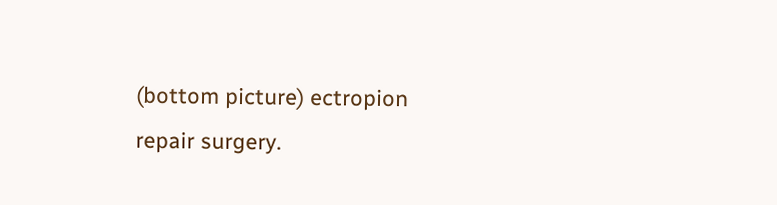(bottom picture) ectropion repair surgery.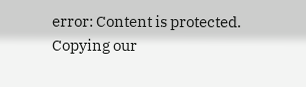error: Content is protected. Copying our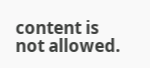content is not allowed.